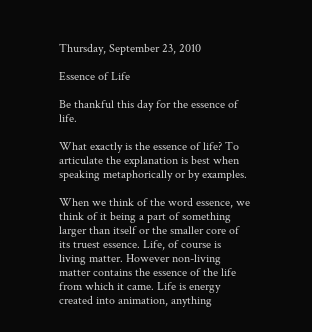Thursday, September 23, 2010

Essence of Life

Be thankful this day for the essence of life.

What exactly is the essence of life? To articulate the explanation is best when speaking metaphorically or by examples.

When we think of the word essence, we think of it being a part of something larger than itself or the smaller core of its truest essence. Life, of course is living matter. However non-living matter contains the essence of the life from which it came. Life is energy created into animation, anything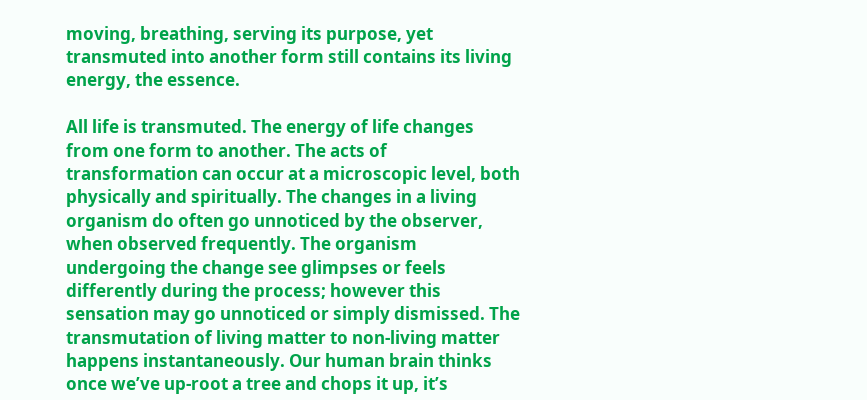moving, breathing, serving its purpose, yet transmuted into another form still contains its living energy, the essence.

All life is transmuted. The energy of life changes from one form to another. The acts of transformation can occur at a microscopic level, both physically and spiritually. The changes in a living organism do often go unnoticed by the observer, when observed frequently. The organism undergoing the change see glimpses or feels differently during the process; however this sensation may go unnoticed or simply dismissed. The transmutation of living matter to non-living matter happens instantaneously. Our human brain thinks once we’ve up-root a tree and chops it up, it’s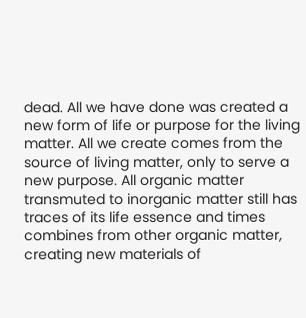dead. All we have done was created a new form of life or purpose for the living matter. All we create comes from the source of living matter, only to serve a new purpose. All organic matter transmuted to inorganic matter still has traces of its life essence and times combines from other organic matter, creating new materials of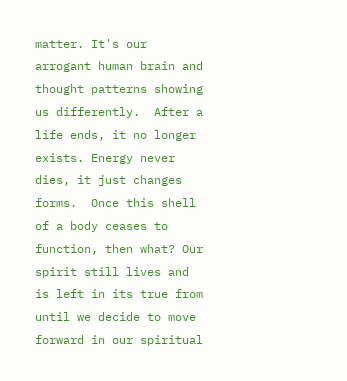matter. It's our arrogant human brain and thought patterns showing us differently.  After a life ends, it no longer exists. Energy never dies, it just changes forms.  Once this shell of a body ceases to function, then what? Our spirit still lives and is left in its true from until we decide to move forward in our spiritual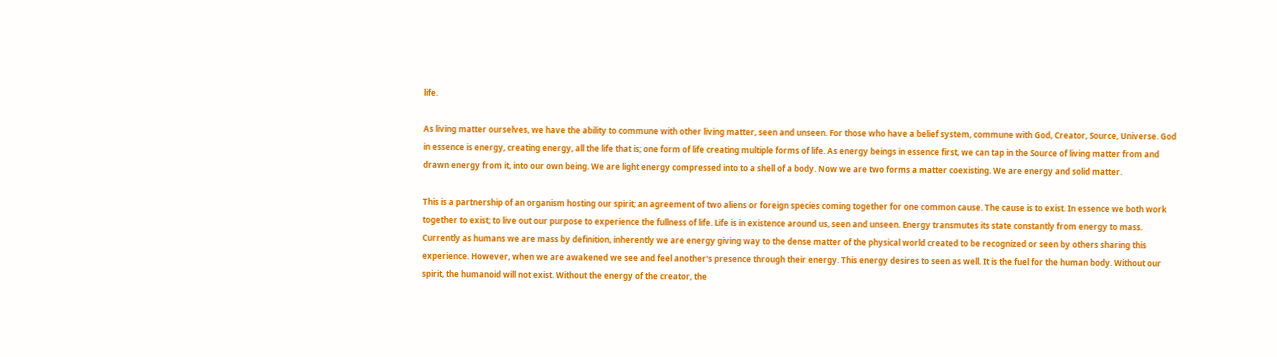life.

As living matter ourselves, we have the ability to commune with other living matter, seen and unseen. For those who have a belief system, commune with God, Creator, Source, Universe. God in essence is energy, creating energy, all the life that is; one form of life creating multiple forms of life. As energy beings in essence first, we can tap in the Source of living matter from and drawn energy from it, into our own being. We are light energy compressed into to a shell of a body. Now we are two forms a matter coexisting. We are energy and solid matter.

This is a partnership of an organism hosting our spirit; an agreement of two aliens or foreign species coming together for one common cause. The cause is to exist. In essence we both work together to exist; to live out our purpose to experience the fullness of life. Life is in existence around us, seen and unseen. Energy transmutes its state constantly from energy to mass. Currently as humans we are mass by definition, inherently we are energy giving way to the dense matter of the physical world created to be recognized or seen by others sharing this experience. However, when we are awakened we see and feel another's presence through their energy. This energy desires to seen as well. It is the fuel for the human body. Without our spirit, the humanoid will not exist. Without the energy of the creator, the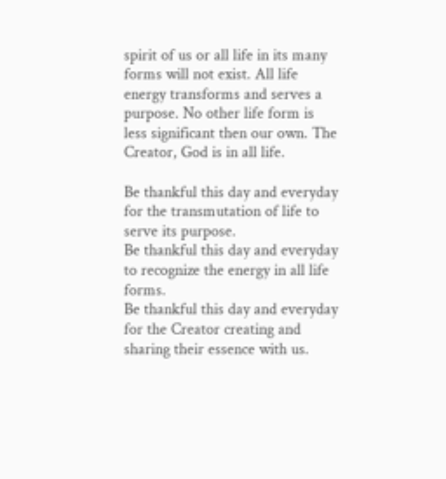spirit of us or all life in its many forms will not exist. All life energy transforms and serves a purpose. No other life form is less significant then our own. The Creator, God is in all life.

Be thankful this day and everyday for the transmutation of life to serve its purpose.
Be thankful this day and everyday to recognize the energy in all life forms.
Be thankful this day and everyday for the Creator creating and sharing their essence with us.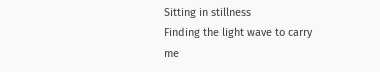Sitting in stillness
Finding the light wave to carry me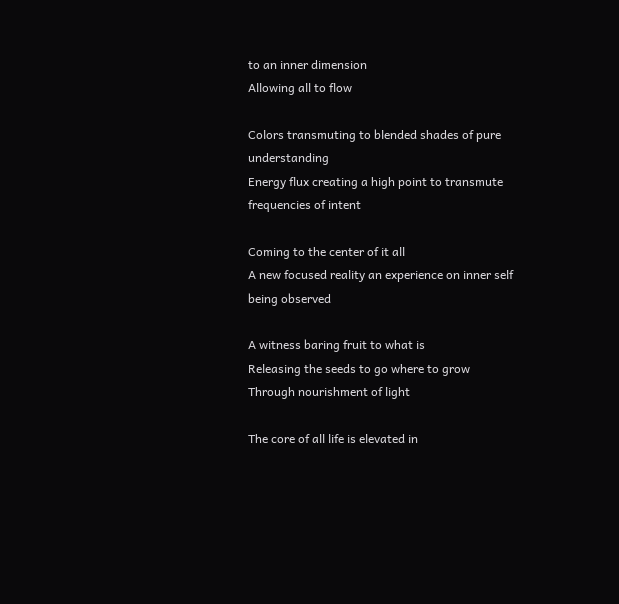to an inner dimension
Allowing all to flow

Colors transmuting to blended shades of pure understanding
Energy flux creating a high point to transmute frequencies of intent

Coming to the center of it all
A new focused reality an experience on inner self   being observed

A witness baring fruit to what is
Releasing the seeds to go where to grow
Through nourishment of light

The core of all life is elevated in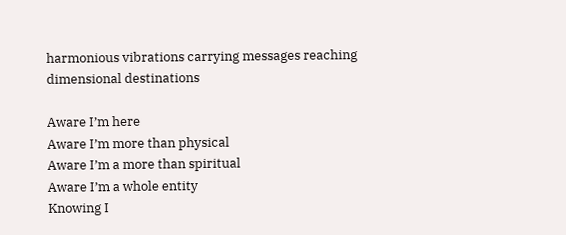harmonious vibrations carrying messages reaching dimensional destinations

Aware I’m here
Aware I’m more than physical
Aware I’m a more than spiritual
Aware I’m a whole entity
Knowing I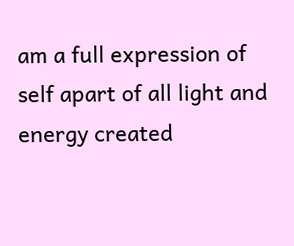am a full expression of self apart of all light and energy created